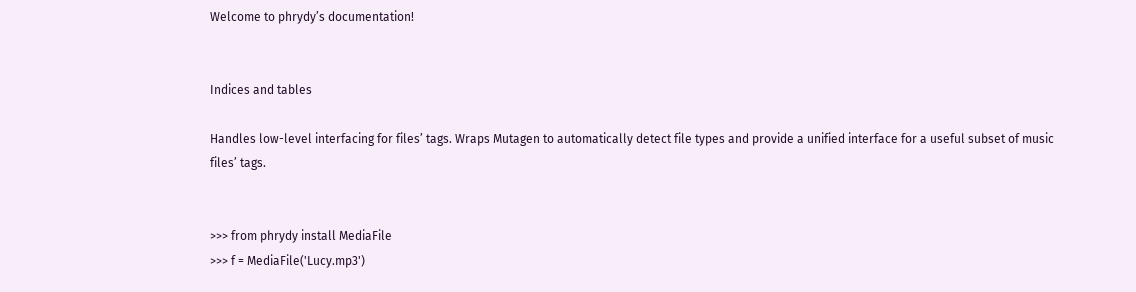Welcome to phrydy’s documentation!


Indices and tables

Handles low-level interfacing for files’ tags. Wraps Mutagen to automatically detect file types and provide a unified interface for a useful subset of music files’ tags.


>>> from phrydy install MediaFile
>>> f = MediaFile('Lucy.mp3')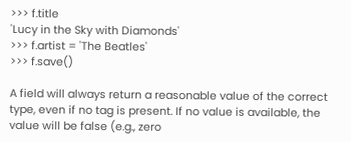>>> f.title
'Lucy in the Sky with Diamonds'
>>> f.artist = 'The Beatles'
>>> f.save()

A field will always return a reasonable value of the correct type, even if no tag is present. If no value is available, the value will be false (e.g., zero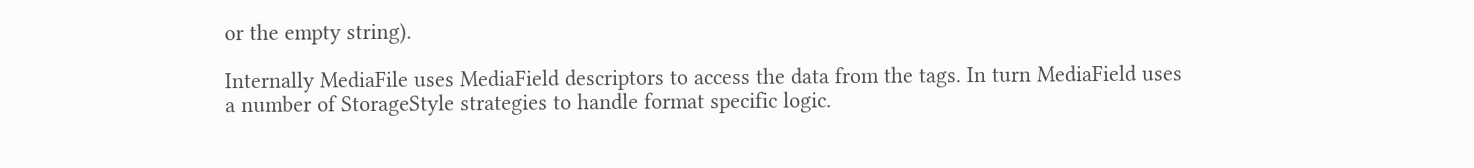or the empty string).

Internally MediaFile uses MediaField descriptors to access the data from the tags. In turn MediaField uses a number of StorageStyle strategies to handle format specific logic.